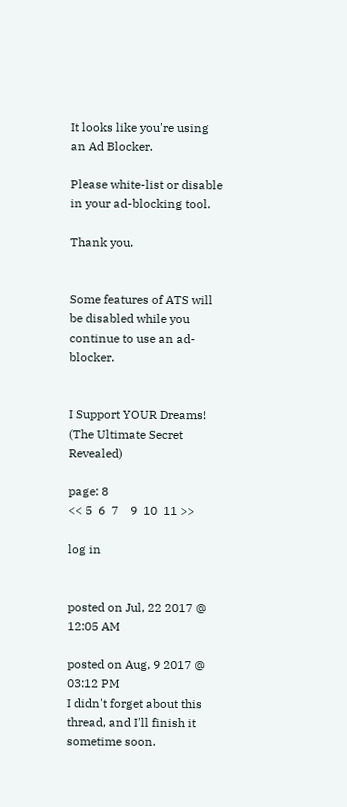It looks like you're using an Ad Blocker.

Please white-list or disable in your ad-blocking tool.

Thank you.


Some features of ATS will be disabled while you continue to use an ad-blocker.


I Support YOUR Dreams! (The Ultimate Secret Revealed)

page: 8
<< 5  6  7    9  10  11 >>

log in


posted on Jul, 22 2017 @ 12:05 AM

posted on Aug, 9 2017 @ 03:12 PM
I didn't forget about this thread, and I'll finish it sometime soon.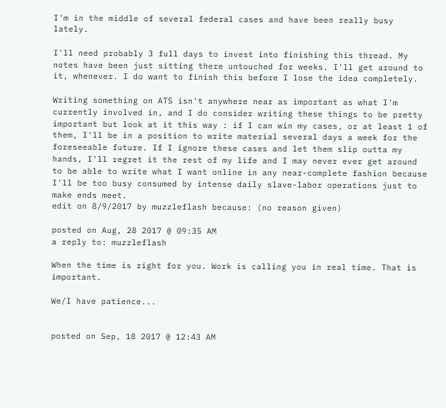I'm in the middle of several federal cases and have been really busy lately.

I'll need probably 3 full days to invest into finishing this thread. My notes have been just sitting there untouched for weeks. I'll get around to it, whenever. I do want to finish this before I lose the idea completely.

Writing something on ATS isn't anywhere near as important as what I'm currently involved in, and I do consider writing these things to be pretty important but look at it this way : if I can win my cases, or at least 1 of them, I'll be in a position to write material several days a week for the foreseeable future. If I ignore these cases and let them slip outta my hands, I'll regret it the rest of my life and I may never ever get around to be able to write what I want online in any near-complete fashion because I'll be too busy consumed by intense daily slave-labor operations just to make ends meet.
edit on 8/9/2017 by muzzleflash because: (no reason given)

posted on Aug, 28 2017 @ 09:35 AM
a reply to: muzzleflash

When the time is right for you. Work is calling you in real time. That is important.

We/I have patience...


posted on Sep, 18 2017 @ 12:43 AM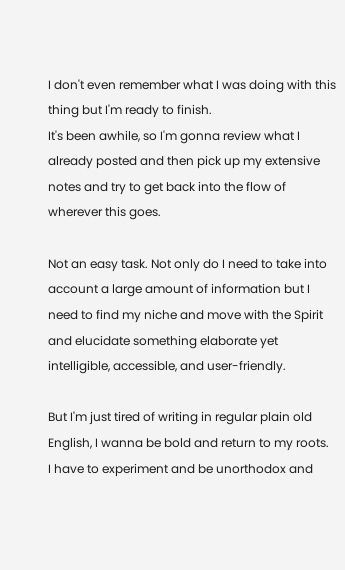I don't even remember what I was doing with this thing but I'm ready to finish.
It's been awhile, so I'm gonna review what I already posted and then pick up my extensive notes and try to get back into the flow of wherever this goes.

Not an easy task. Not only do I need to take into account a large amount of information but I need to find my niche and move with the Spirit and elucidate something elaborate yet intelligible, accessible, and user-friendly.

But I'm just tired of writing in regular plain old English, I wanna be bold and return to my roots.
I have to experiment and be unorthodox and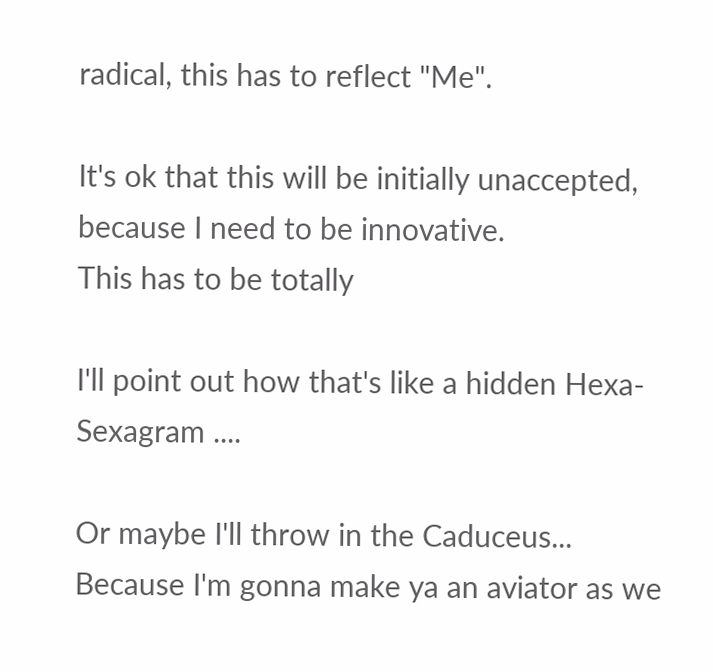radical, this has to reflect "Me".

It's ok that this will be initially unaccepted, because I need to be innovative.
This has to be totally

I'll point out how that's like a hidden Hexa-Sexagram ....

Or maybe I'll throw in the Caduceus...
Because I'm gonna make ya an aviator as we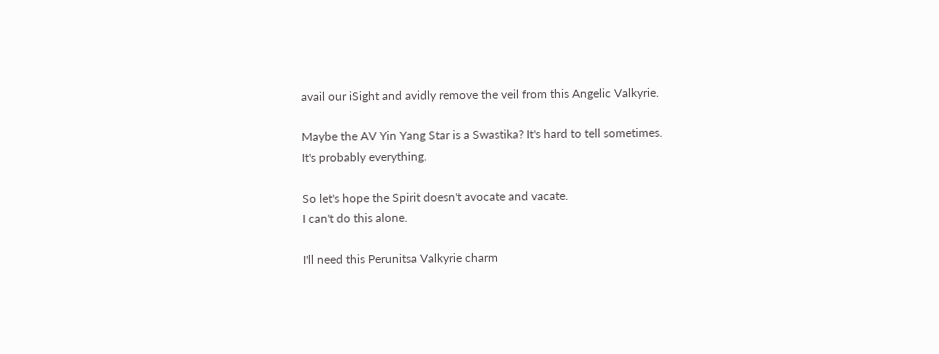avail our iSight and avidly remove the veil from this Angelic Valkyrie.

Maybe the AV Yin Yang Star is a Swastika? It's hard to tell sometimes.
It's probably everything.

So let's hope the Spirit doesn't avocate and vacate.
I can't do this alone.

I'll need this Perunitsa Valkyrie charm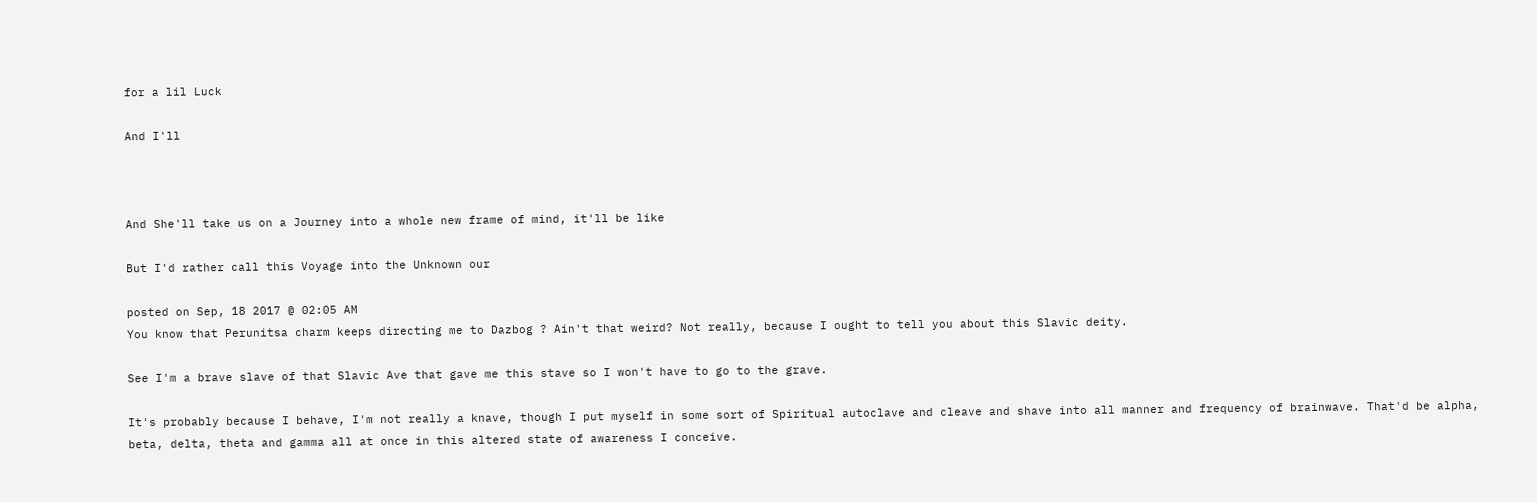for a lil Luck

And I'll



And She'll take us on a Journey into a whole new frame of mind, it'll be like

But I'd rather call this Voyage into the Unknown our

posted on Sep, 18 2017 @ 02:05 AM
You know that Perunitsa charm keeps directing me to Dazbog ? Ain't that weird? Not really, because I ought to tell you about this Slavic deity.

See I'm a brave slave of that Slavic Ave that gave me this stave so I won't have to go to the grave.

It's probably because I behave, I'm not really a knave, though I put myself in some sort of Spiritual autoclave and cleave and shave into all manner and frequency of brainwave. That'd be alpha, beta, delta, theta and gamma all at once in this altered state of awareness I conceive.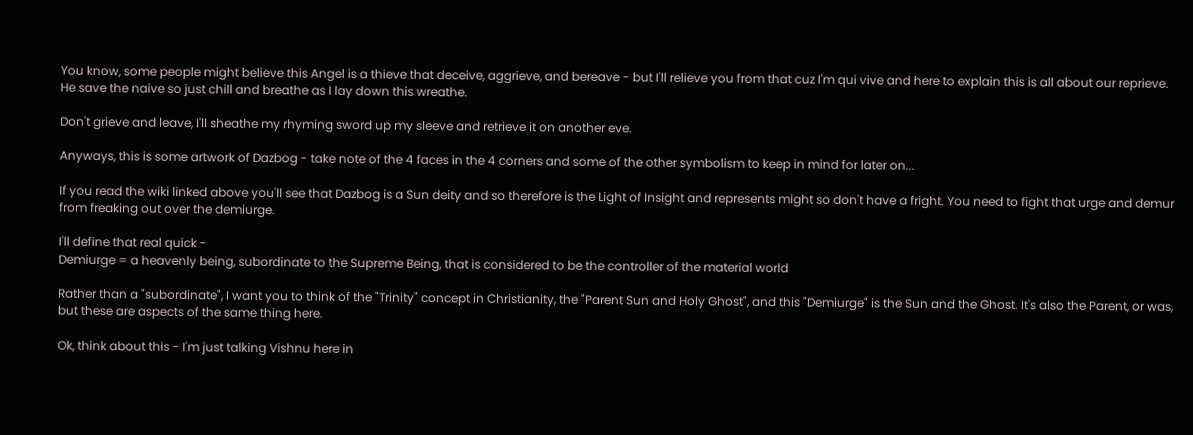You know, some people might believe this Angel is a thieve that deceive, aggrieve, and bereave - but I'll relieve you from that cuz I'm qui vive and here to explain this is all about our reprieve. He save the naive so just chill and breathe as I lay down this wreathe.

Don't grieve and leave, I'll sheathe my rhyming sword up my sleeve and retrieve it on another eve.

Anyways, this is some artwork of Dazbog - take note of the 4 faces in the 4 corners and some of the other symbolism to keep in mind for later on...

If you read the wiki linked above you'll see that Dazbog is a Sun deity and so therefore is the Light of Insight and represents might so don't have a fright. You need to fight that urge and demur from freaking out over the demiurge.

I'll define that real quick -
Demiurge = a heavenly being, subordinate to the Supreme Being, that is considered to be the controller of the material world

Rather than a "subordinate", I want you to think of the "Trinity" concept in Christianity, the "Parent Sun and Holy Ghost", and this "Demiurge" is the Sun and the Ghost. It's also the Parent, or was, but these are aspects of the same thing here.

Ok, think about this - I'm just talking Vishnu here in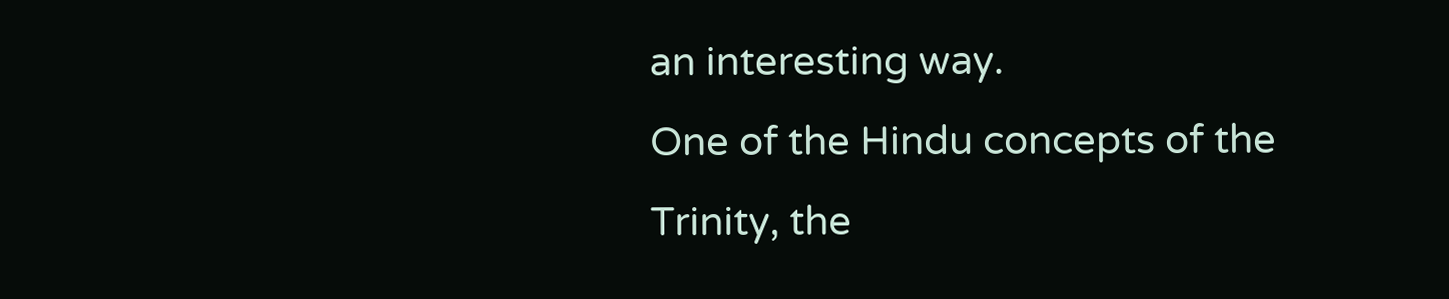an interesting way.
One of the Hindu concepts of the Trinity, the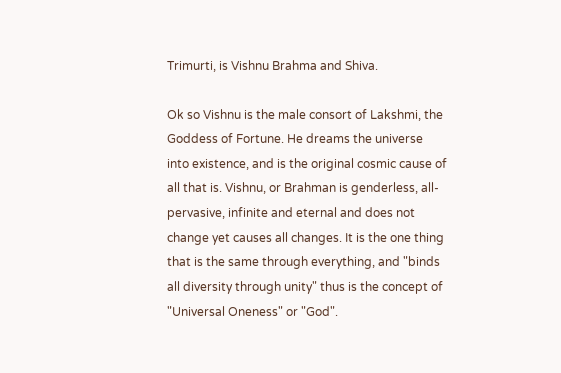Trimurti, is Vishnu Brahma and Shiva.

Ok so Vishnu is the male consort of Lakshmi, the Goddess of Fortune. He dreams the universe into existence, and is the original cosmic cause of all that is. Vishnu, or Brahman is genderless, all-pervasive, infinite and eternal and does not change yet causes all changes. It is the one thing that is the same through everything, and "binds all diversity through unity" thus is the concept of "Universal Oneness" or "God".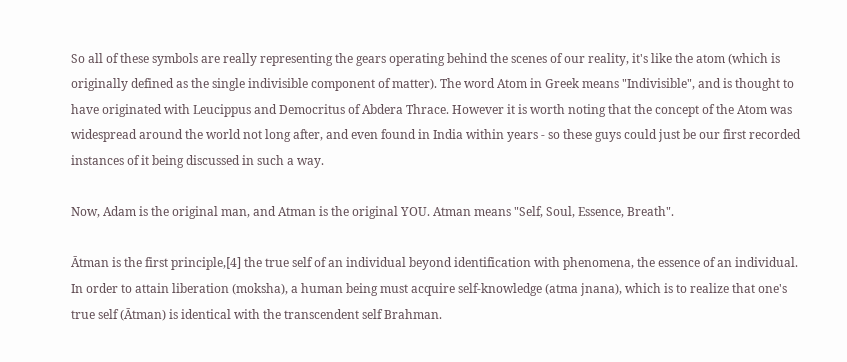So all of these symbols are really representing the gears operating behind the scenes of our reality, it's like the atom (which is originally defined as the single indivisible component of matter). The word Atom in Greek means "Indivisible", and is thought to have originated with Leucippus and Democritus of Abdera Thrace. However it is worth noting that the concept of the Atom was widespread around the world not long after, and even found in India within years - so these guys could just be our first recorded instances of it being discussed in such a way.

Now, Adam is the original man, and Atman is the original YOU. Atman means "Self, Soul, Essence, Breath".

Ātman is the first principle,[4] the true self of an individual beyond identification with phenomena, the essence of an individual. In order to attain liberation (moksha), a human being must acquire self-knowledge (atma jnana), which is to realize that one's true self (Ātman) is identical with the transcendent self Brahman.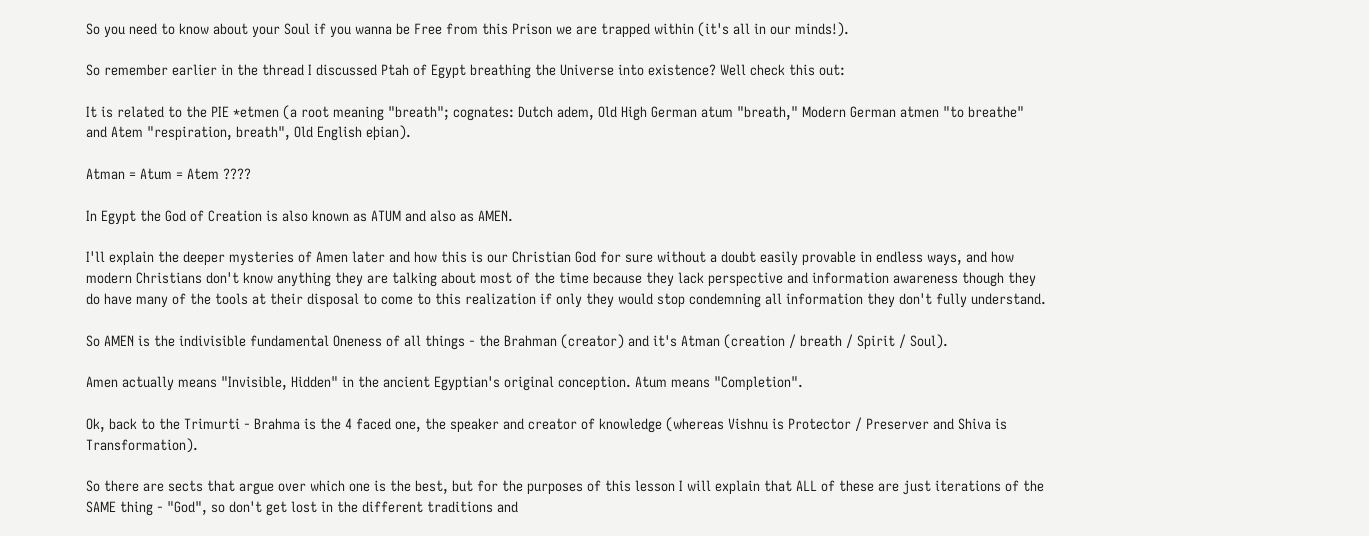So you need to know about your Soul if you wanna be Free from this Prison we are trapped within (it's all in our minds!).

So remember earlier in the thread I discussed Ptah of Egypt breathing the Universe into existence? Well check this out:

It is related to the PIE *etmen (a root meaning "breath"; cognates: Dutch adem, Old High German atum "breath," Modern German atmen "to breathe" and Atem "respiration, breath", Old English eþian).

Atman = Atum = Atem ????

In Egypt the God of Creation is also known as ATUM and also as AMEN.

I'll explain the deeper mysteries of Amen later and how this is our Christian God for sure without a doubt easily provable in endless ways, and how modern Christians don't know anything they are talking about most of the time because they lack perspective and information awareness though they do have many of the tools at their disposal to come to this realization if only they would stop condemning all information they don't fully understand.

So AMEN is the indivisible fundamental Oneness of all things - the Brahman (creator) and it's Atman (creation / breath / Spirit / Soul).

Amen actually means "Invisible, Hidden" in the ancient Egyptian's original conception. Atum means "Completion".

Ok, back to the Trimurti - Brahma is the 4 faced one, the speaker and creator of knowledge (whereas Vishnu is Protector / Preserver and Shiva is Transformation).

So there are sects that argue over which one is the best, but for the purposes of this lesson I will explain that ALL of these are just iterations of the SAME thing - "God", so don't get lost in the different traditions and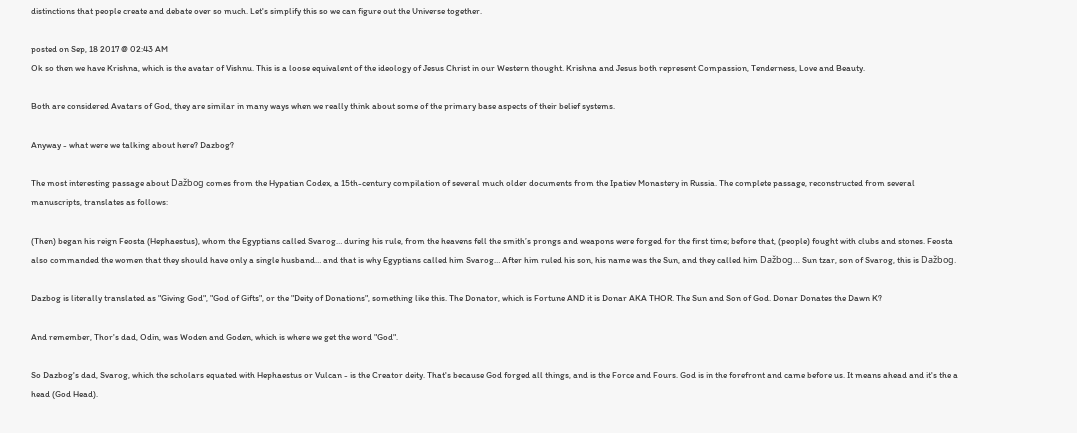distinctions that people create and debate over so much. Let's simplify this so we can figure out the Universe together.

posted on Sep, 18 2017 @ 02:43 AM
Ok so then we have Krishna, which is the avatar of Vishnu. This is a loose equivalent of the ideology of Jesus Christ in our Western thought. Krishna and Jesus both represent Compassion, Tenderness, Love and Beauty.

Both are considered Avatars of God, they are similar in many ways when we really think about some of the primary base aspects of their belief systems.

Anyway - what were we talking about here? Dazbog?

The most interesting passage about Dažbog comes from the Hypatian Codex, a 15th-century compilation of several much older documents from the Ipatiev Monastery in Russia. The complete passage, reconstructed from several manuscripts, translates as follows:

(Then) began his reign Feosta (Hephaestus), whom the Egyptians called Svarog… during his rule, from the heavens fell the smith’s prongs and weapons were forged for the first time; before that, (people) fought with clubs and stones. Feosta also commanded the women that they should have only a single husband… and that is why Egyptians called him Svarog… After him ruled his son, his name was the Sun, and they called him Dažbog… Sun tzar, son of Svarog, this is Dažbog.

Dazbog is literally translated as "Giving God", "God of Gifts", or the "Deity of Donations", something like this. The Donator, which is Fortune AND it is Donar AKA THOR. The Sun and Son of God. Donar Donates the Dawn K?

And remember, Thor's dad, Odin, was Woden and Goden, which is where we get the word "God".

So Dazbog's dad, Svarog, which the scholars equated with Hephaestus or Vulcan - is the Creator deity. That's because God forged all things, and is the Force and Fours. God is in the forefront and came before us. It means ahead and it's the a head (God Head).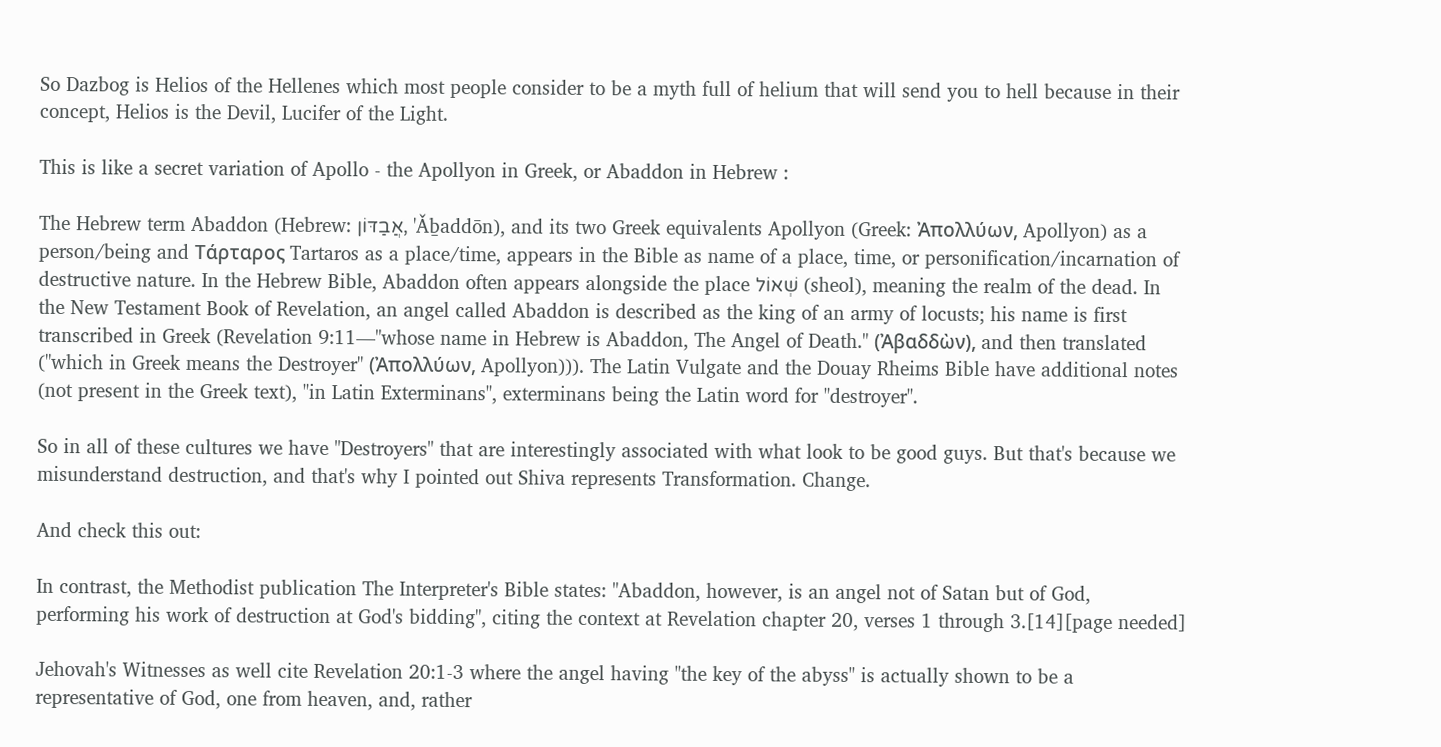So Dazbog is Helios of the Hellenes which most people consider to be a myth full of helium that will send you to hell because in their concept, Helios is the Devil, Lucifer of the Light.

This is like a secret variation of Apollo - the Apollyon in Greek, or Abaddon in Hebrew :

The Hebrew term Abaddon (Hebrew: אֲבַדּוֹן, 'Ǎḇaddōn), and its two Greek equivalents Apollyon (Greek: Ἀπολλύων, Apollyon) as a person/being and Τάρταρος Tartaros as a place/time, appears in the Bible as name of a place, time, or personification/incarnation of destructive nature. In the Hebrew Bible, Abaddon often appears alongside the place שְׁאוֹל (sheol), meaning the realm of the dead. In the New Testament Book of Revelation, an angel called Abaddon is described as the king of an army of locusts; his name is first transcribed in Greek (Revelation 9:11—"whose name in Hebrew is Abaddon, The Angel of Death." (Ἀβαδδὼν), and then translated ("which in Greek means the Destroyer" (Ἀπολλύων, Apollyon))). The Latin Vulgate and the Douay Rheims Bible have additional notes (not present in the Greek text), "in Latin Exterminans", exterminans being the Latin word for "destroyer".

So in all of these cultures we have "Destroyers" that are interestingly associated with what look to be good guys. But that's because we misunderstand destruction, and that's why I pointed out Shiva represents Transformation. Change.

And check this out:

In contrast, the Methodist publication The Interpreter's Bible states: "Abaddon, however, is an angel not of Satan but of God, performing his work of destruction at God's bidding", citing the context at Revelation chapter 20, verses 1 through 3.[14][page needed]

Jehovah's Witnesses as well cite Revelation 20:1-3 where the angel having "the key of the abyss" is actually shown to be a representative of God, one from heaven, and, rather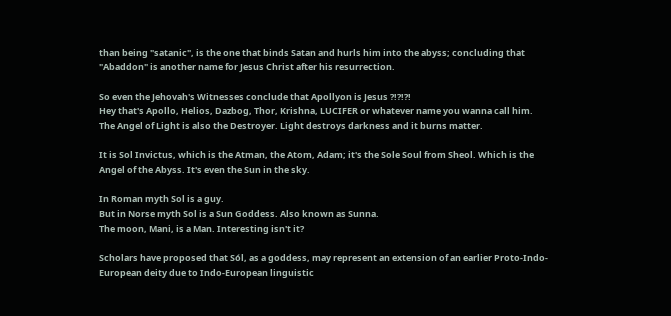than being "satanic", is the one that binds Satan and hurls him into the abyss; concluding that "Abaddon" is another name for Jesus Christ after his resurrection.

So even the Jehovah's Witnesses conclude that Apollyon is Jesus ?!?!?!
Hey that's Apollo, Helios, Dazbog, Thor, Krishna, LUCIFER or whatever name you wanna call him.
The Angel of Light is also the Destroyer. Light destroys darkness and it burns matter.

It is Sol Invictus, which is the Atman, the Atom, Adam; it's the Sole Soul from Sheol. Which is the Angel of the Abyss. It's even the Sun in the sky.

In Roman myth Sol is a guy.
But in Norse myth Sol is a Sun Goddess. Also known as Sunna.
The moon, Mani, is a Man. Interesting isn't it?

Scholars have proposed that Sól, as a goddess, may represent an extension of an earlier Proto-Indo-European deity due to Indo-European linguistic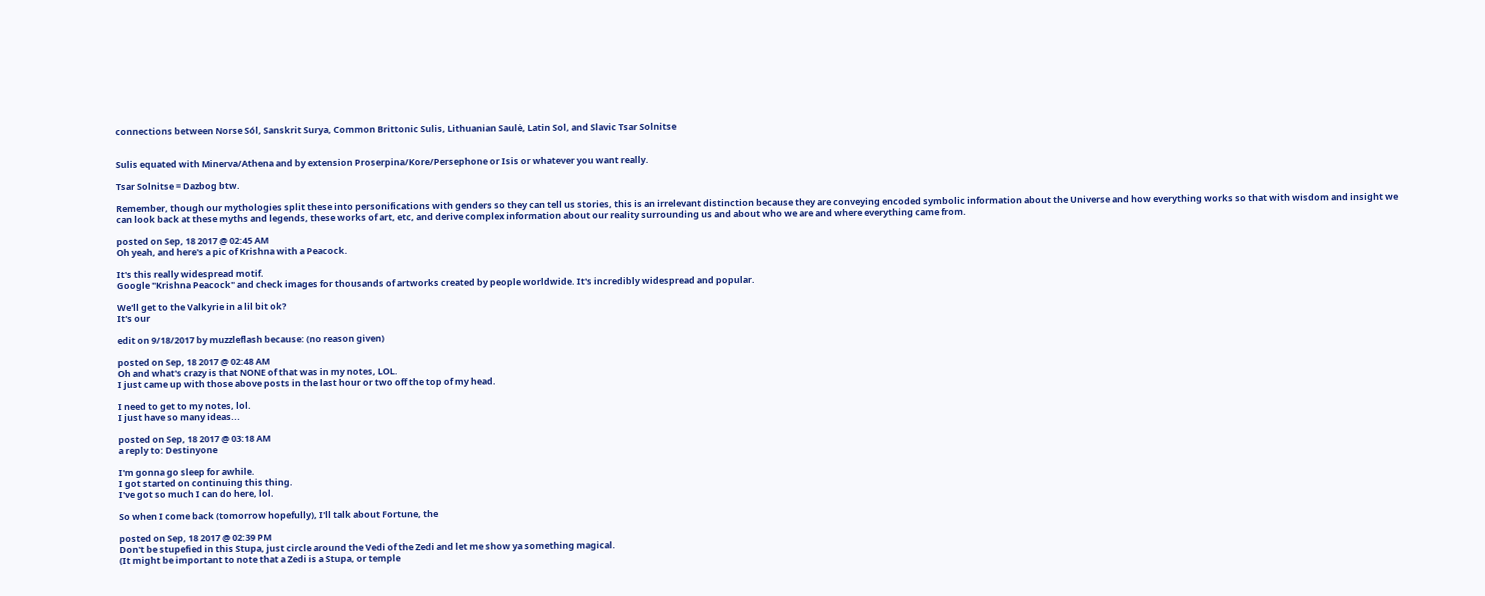connections between Norse Sól, Sanskrit Surya, Common Brittonic Sulis, Lithuanian Saulė, Latin Sol, and Slavic Tsar Solnitse


Sulis equated with Minerva/Athena and by extension Proserpina/Kore/Persephone or Isis or whatever you want really.

Tsar Solnitse = Dazbog btw.

Remember, though our mythologies split these into personifications with genders so they can tell us stories, this is an irrelevant distinction because they are conveying encoded symbolic information about the Universe and how everything works so that with wisdom and insight we can look back at these myths and legends, these works of art, etc, and derive complex information about our reality surrounding us and about who we are and where everything came from.

posted on Sep, 18 2017 @ 02:45 AM
Oh yeah, and here's a pic of Krishna with a Peacock.

It's this really widespread motif.
Google "Krishna Peacock" and check images for thousands of artworks created by people worldwide. It's incredibly widespread and popular.

We'll get to the Valkyrie in a lil bit ok?
It's our

edit on 9/18/2017 by muzzleflash because: (no reason given)

posted on Sep, 18 2017 @ 02:48 AM
Oh and what's crazy is that NONE of that was in my notes, LOL.
I just came up with those above posts in the last hour or two off the top of my head.

I need to get to my notes, lol.
I just have so many ideas...

posted on Sep, 18 2017 @ 03:18 AM
a reply to: Destinyone

I'm gonna go sleep for awhile.
I got started on continuing this thing.
I've got so much I can do here, lol.

So when I come back (tomorrow hopefully), I'll talk about Fortune, the

posted on Sep, 18 2017 @ 02:39 PM
Don't be stupefied in this Stupa, just circle around the Vedi of the Zedi and let me show ya something magical.
(It might be important to note that a Zedi is a Stupa, or temple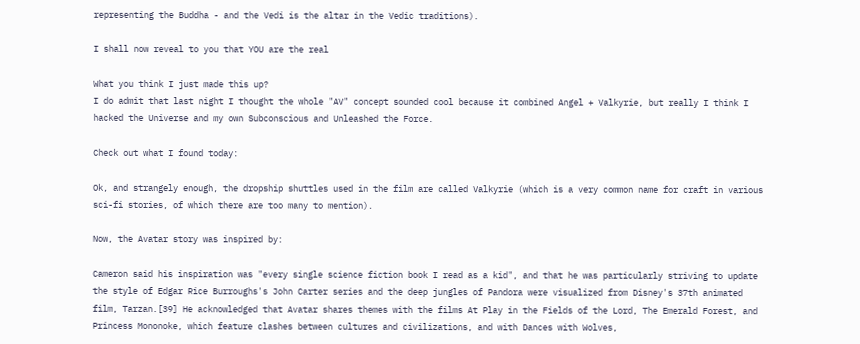representing the Buddha - and the Vedi is the altar in the Vedic traditions).

I shall now reveal to you that YOU are the real

What you think I just made this up?
I do admit that last night I thought the whole "AV" concept sounded cool because it combined Angel + Valkyrie, but really I think I hacked the Universe and my own Subconscious and Unleashed the Force.

Check out what I found today:

Ok, and strangely enough, the dropship shuttles used in the film are called Valkyrie (which is a very common name for craft in various sci-fi stories, of which there are too many to mention).

Now, the Avatar story was inspired by:

Cameron said his inspiration was "every single science fiction book I read as a kid", and that he was particularly striving to update the style of Edgar Rice Burroughs's John Carter series and the deep jungles of Pandora were visualized from Disney's 37th animated film, Tarzan.[39] He acknowledged that Avatar shares themes with the films At Play in the Fields of the Lord, The Emerald Forest, and Princess Mononoke, which feature clashes between cultures and civilizations, and with Dances with Wolves,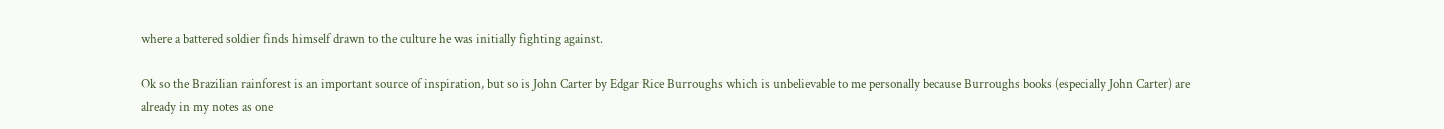where a battered soldier finds himself drawn to the culture he was initially fighting against.

Ok so the Brazilian rainforest is an important source of inspiration, but so is John Carter by Edgar Rice Burroughs which is unbelievable to me personally because Burroughs books (especially John Carter) are already in my notes as one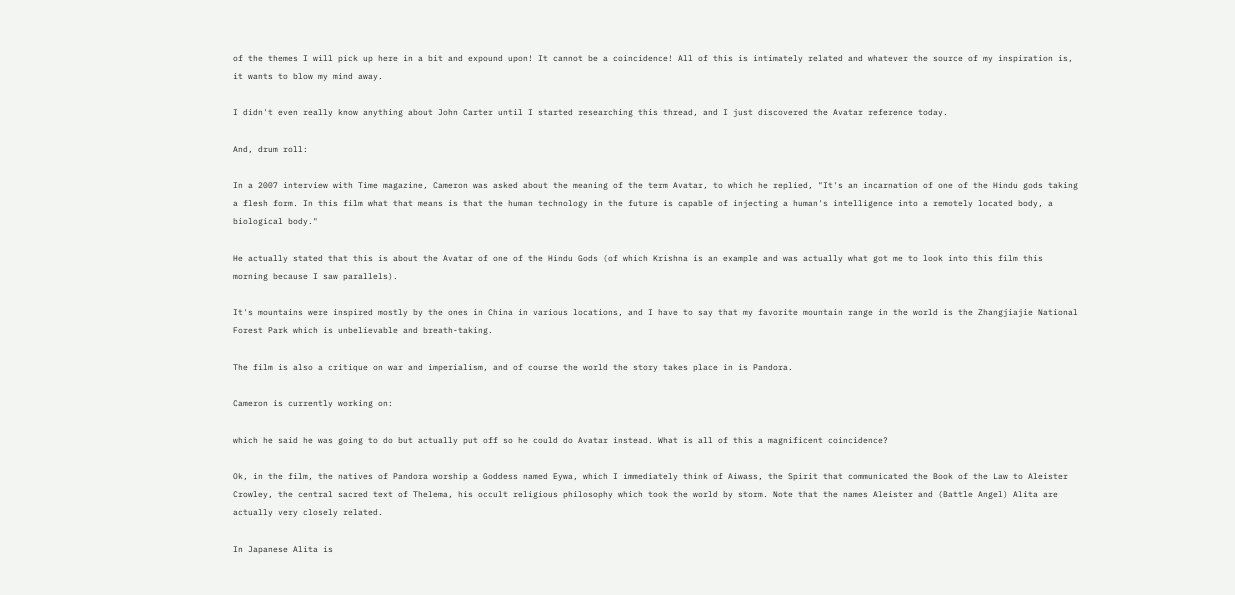of the themes I will pick up here in a bit and expound upon! It cannot be a coincidence! All of this is intimately related and whatever the source of my inspiration is, it wants to blow my mind away.

I didn't even really know anything about John Carter until I started researching this thread, and I just discovered the Avatar reference today.

And, drum roll:

In a 2007 interview with Time magazine, Cameron was asked about the meaning of the term Avatar, to which he replied, "It's an incarnation of one of the Hindu gods taking a flesh form. In this film what that means is that the human technology in the future is capable of injecting a human's intelligence into a remotely located body, a biological body."

He actually stated that this is about the Avatar of one of the Hindu Gods (of which Krishna is an example and was actually what got me to look into this film this morning because I saw parallels).

It's mountains were inspired mostly by the ones in China in various locations, and I have to say that my favorite mountain range in the world is the Zhangjiajie National Forest Park which is unbelievable and breath-taking.

The film is also a critique on war and imperialism, and of course the world the story takes place in is Pandora.

Cameron is currently working on:

which he said he was going to do but actually put off so he could do Avatar instead. What is all of this a magnificent coincidence?

Ok, in the film, the natives of Pandora worship a Goddess named Eywa, which I immediately think of Aiwass, the Spirit that communicated the Book of the Law to Aleister Crowley, the central sacred text of Thelema, his occult religious philosophy which took the world by storm. Note that the names Aleister and (Battle Angel) Alita are actually very closely related.

In Japanese Alita is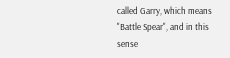called Garry, which means "Battle Spear", and in this sense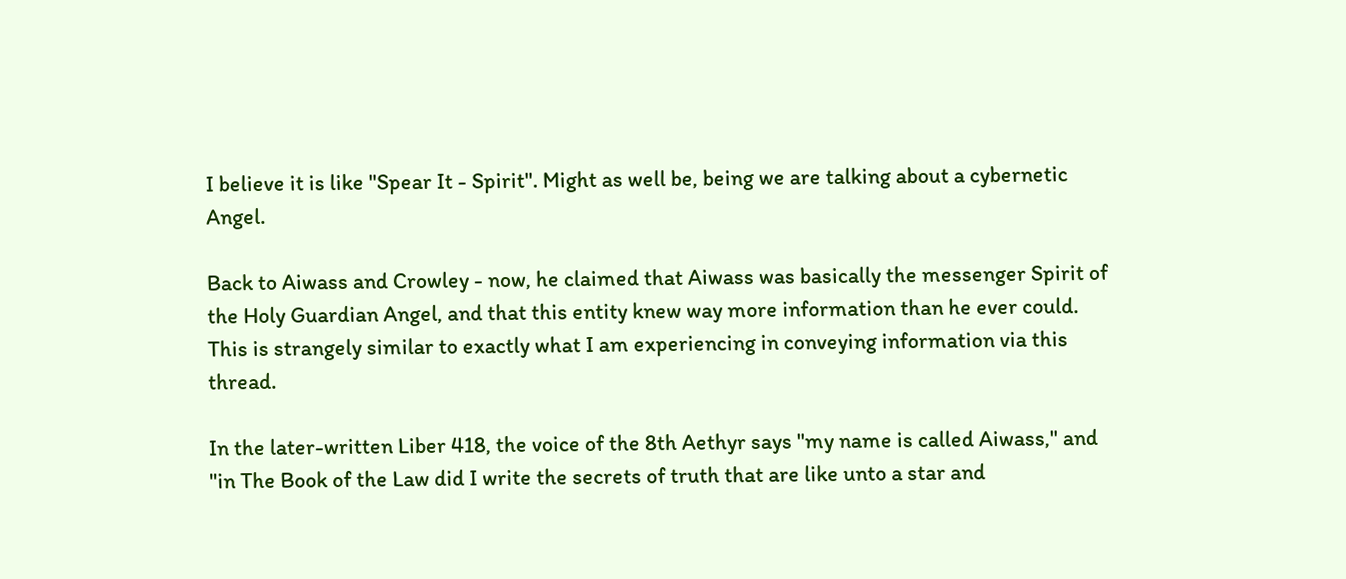I believe it is like "Spear It - Spirit". Might as well be, being we are talking about a cybernetic Angel.

Back to Aiwass and Crowley - now, he claimed that Aiwass was basically the messenger Spirit of the Holy Guardian Angel, and that this entity knew way more information than he ever could. This is strangely similar to exactly what I am experiencing in conveying information via this thread.

In the later-written Liber 418, the voice of the 8th Aethyr says "my name is called Aiwass," and "in The Book of the Law did I write the secrets of truth that are like unto a star and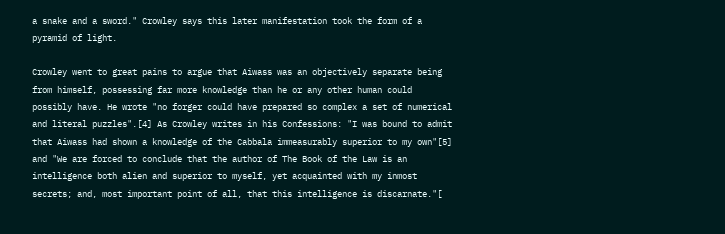a snake and a sword." Crowley says this later manifestation took the form of a pyramid of light.

Crowley went to great pains to argue that Aiwass was an objectively separate being from himself, possessing far more knowledge than he or any other human could possibly have. He wrote "no forger could have prepared so complex a set of numerical and literal puzzles".[4] As Crowley writes in his Confessions: "I was bound to admit that Aiwass had shown a knowledge of the Cabbala immeasurably superior to my own"[5] and "We are forced to conclude that the author of The Book of the Law is an intelligence both alien and superior to myself, yet acquainted with my inmost secrets; and, most important point of all, that this intelligence is discarnate."[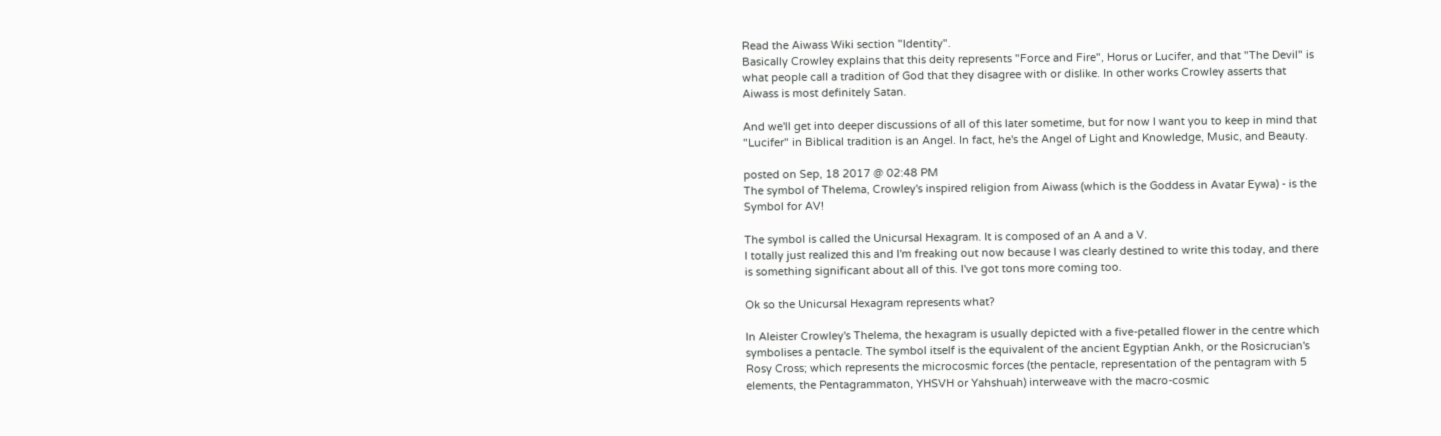Read the Aiwass Wiki section "Identity".
Basically Crowley explains that this deity represents "Force and Fire", Horus or Lucifer, and that "The Devil" is what people call a tradition of God that they disagree with or dislike. In other works Crowley asserts that Aiwass is most definitely Satan.

And we'll get into deeper discussions of all of this later sometime, but for now I want you to keep in mind that "Lucifer" in Biblical tradition is an Angel. In fact, he's the Angel of Light and Knowledge, Music, and Beauty.

posted on Sep, 18 2017 @ 02:48 PM
The symbol of Thelema, Crowley's inspired religion from Aiwass (which is the Goddess in Avatar Eywa) - is the Symbol for AV!

The symbol is called the Unicursal Hexagram. It is composed of an A and a V.
I totally just realized this and I'm freaking out now because I was clearly destined to write this today, and there is something significant about all of this. I've got tons more coming too.

Ok so the Unicursal Hexagram represents what?

In Aleister Crowley's Thelema, the hexagram is usually depicted with a five-petalled flower in the centre which symbolises a pentacle. The symbol itself is the equivalent of the ancient Egyptian Ankh, or the Rosicrucian's Rosy Cross; which represents the microcosmic forces (the pentacle, representation of the pentagram with 5 elements, the Pentagrammaton, YHSVH or Yahshuah) interweave with the macro-cosmic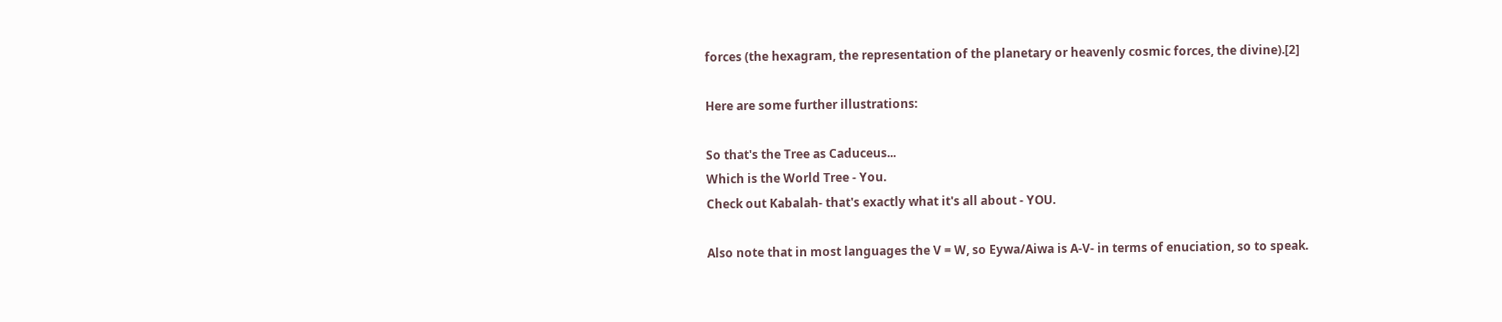forces (the hexagram, the representation of the planetary or heavenly cosmic forces, the divine).[2]

Here are some further illustrations:

So that's the Tree as Caduceus...
Which is the World Tree - You.
Check out Kabalah- that's exactly what it's all about - YOU.

Also note that in most languages the V = W, so Eywa/Aiwa is A-V- in terms of enuciation, so to speak.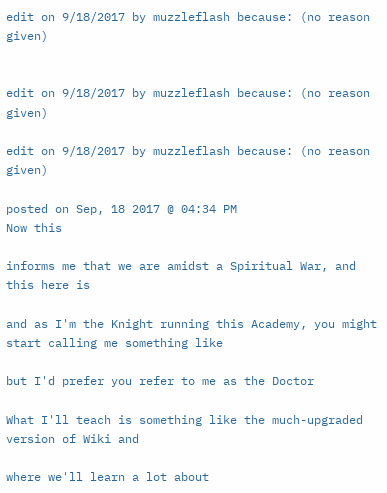edit on 9/18/2017 by muzzleflash because: (no reason given)


edit on 9/18/2017 by muzzleflash because: (no reason given)

edit on 9/18/2017 by muzzleflash because: (no reason given)

posted on Sep, 18 2017 @ 04:34 PM
Now this

informs me that we are amidst a Spiritual War, and this here is

and as I'm the Knight running this Academy, you might start calling me something like

but I'd prefer you refer to me as the Doctor

What I'll teach is something like the much-upgraded version of Wiki and

where we'll learn a lot about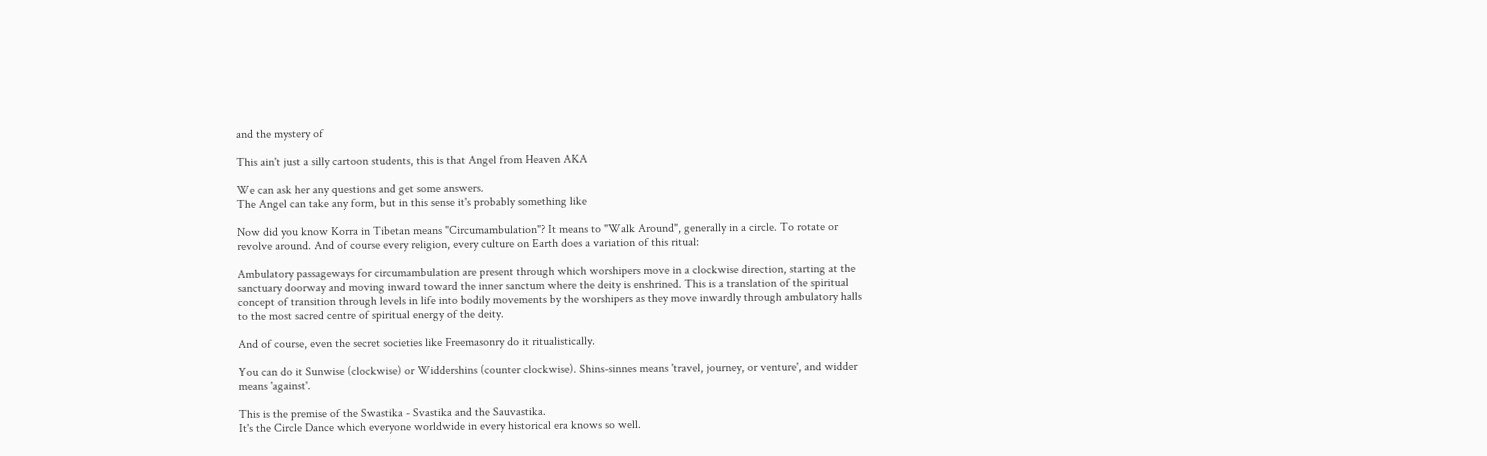and the mystery of

This ain't just a silly cartoon students, this is that Angel from Heaven AKA

We can ask her any questions and get some answers.
The Angel can take any form, but in this sense it's probably something like

Now did you know Korra in Tibetan means "Circumambulation"? It means to "Walk Around", generally in a circle. To rotate or revolve around. And of course every religion, every culture on Earth does a variation of this ritual:

Ambulatory passageways for circumambulation are present through which worshipers move in a clockwise direction, starting at the sanctuary doorway and moving inward toward the inner sanctum where the deity is enshrined. This is a translation of the spiritual concept of transition through levels in life into bodily movements by the worshipers as they move inwardly through ambulatory halls to the most sacred centre of spiritual energy of the deity.

And of course, even the secret societies like Freemasonry do it ritualistically.

You can do it Sunwise (clockwise) or Widdershins (counter clockwise). Shins-sinnes means 'travel, journey, or venture', and widder means 'against'.

This is the premise of the Swastika - Svastika and the Sauvastika.
It's the Circle Dance which everyone worldwide in every historical era knows so well.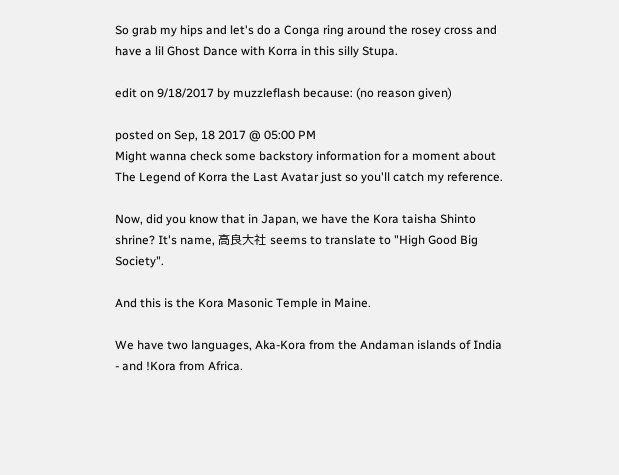So grab my hips and let's do a Conga ring around the rosey cross and have a lil Ghost Dance with Korra in this silly Stupa.

edit on 9/18/2017 by muzzleflash because: (no reason given)

posted on Sep, 18 2017 @ 05:00 PM
Might wanna check some backstory information for a moment about The Legend of Korra the Last Avatar just so you'll catch my reference.

Now, did you know that in Japan, we have the Kora taisha Shinto shrine? It's name, 高良大社 seems to translate to "High Good Big Society".

And this is the Kora Masonic Temple in Maine.

We have two languages, Aka-Kora from the Andaman islands of India - and !Kora from Africa.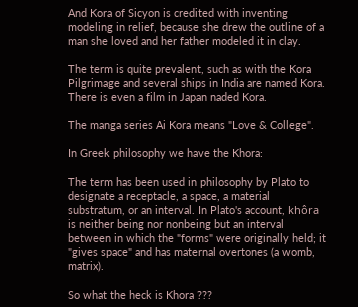And Kora of Sicyon is credited with inventing modeling in relief, because she drew the outline of a man she loved and her father modeled it in clay.

The term is quite prevalent, such as with the Kora Pilgrimage and several ships in India are named Kora. There is even a film in Japan naded Kora.

The manga series Ai Kora means "Love & College".

In Greek philosophy we have the Khora:

The term has been used in philosophy by Plato to designate a receptacle, a space, a material substratum, or an interval. In Plato's account, khôra is neither being nor nonbeing but an interval between in which the "forms" were originally held; it "gives space" and has maternal overtones (a womb, matrix).

So what the heck is Khora ???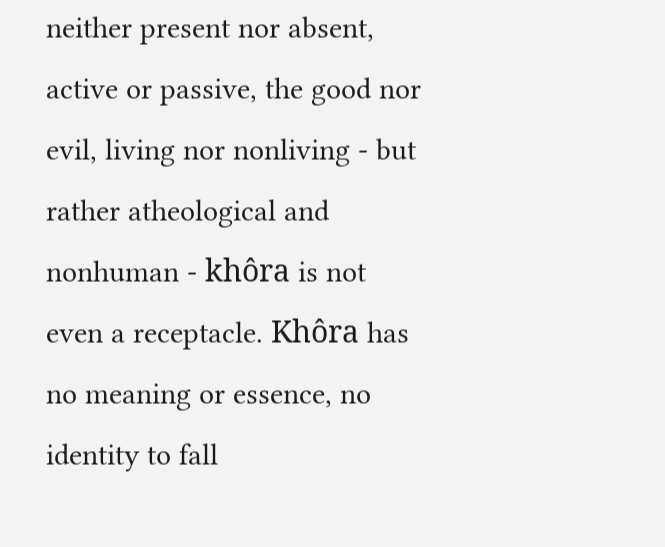neither present nor absent, active or passive, the good nor evil, living nor nonliving - but rather atheological and nonhuman - khôra is not even a receptacle. Khôra has no meaning or essence, no identity to fall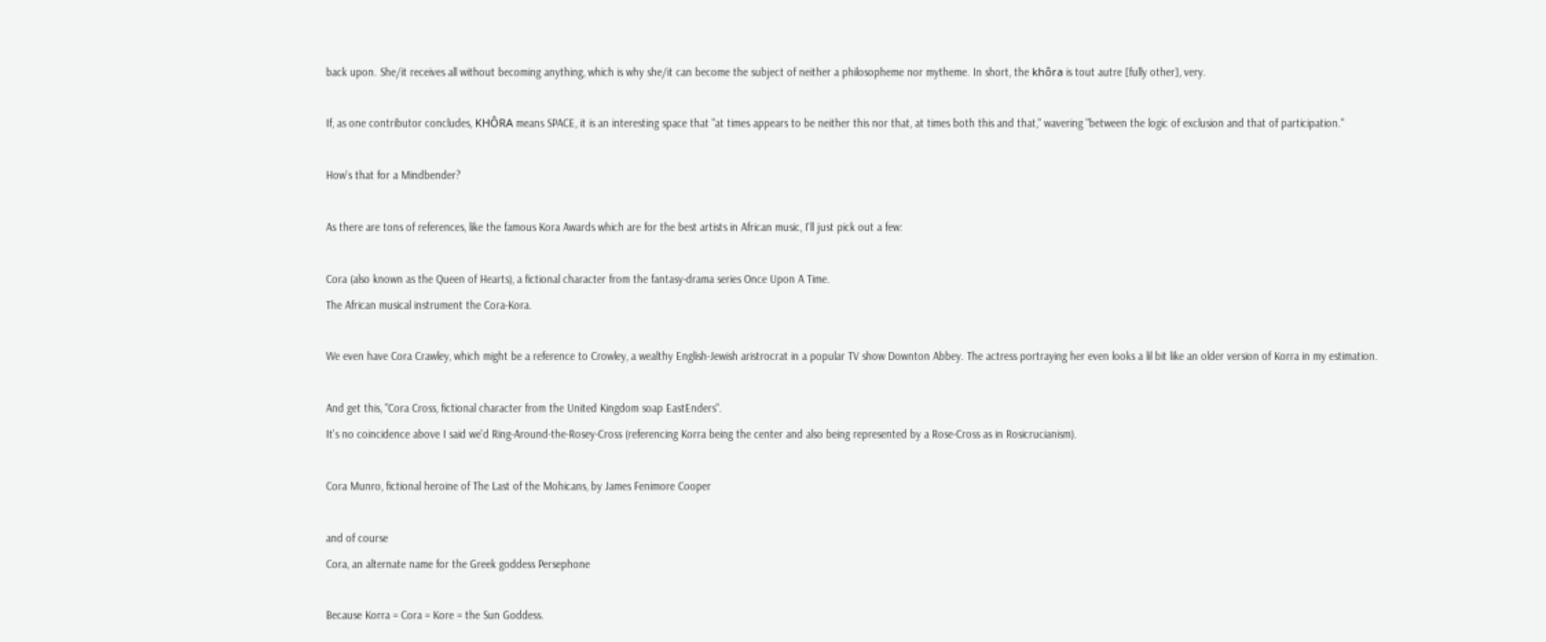back upon. She/it receives all without becoming anything, which is why she/it can become the subject of neither a philosopheme nor mytheme. In short, the khôra is tout autre [fully other], very.

If, as one contributor concludes, KHÔRA means SPACE, it is an interesting space that "at times appears to be neither this nor that, at times both this and that," wavering "between the logic of exclusion and that of participation."

How's that for a Mindbender?

As there are tons of references, like the famous Kora Awards which are for the best artists in African music, I'll just pick out a few:

Cora (also known as the Queen of Hearts), a fictional character from the fantasy-drama series Once Upon A Time.
The African musical instrument the Cora-Kora.

We even have Cora Crawley, which might be a reference to Crowley, a wealthy English-Jewish aristrocrat in a popular TV show Downton Abbey. The actress portraying her even looks a lil bit like an older version of Korra in my estimation.

And get this, "Cora Cross, fictional character from the United Kingdom soap EastEnders".
It's no coincidence above I said we'd Ring-Around-the-Rosey-Cross (referencing Korra being the center and also being represented by a Rose-Cross as in Rosicrucianism).

Cora Munro, fictional heroine of The Last of the Mohicans, by James Fenimore Cooper

and of course
Cora, an alternate name for the Greek goddess Persephone

Because Korra = Cora = Kore = the Sun Goddess.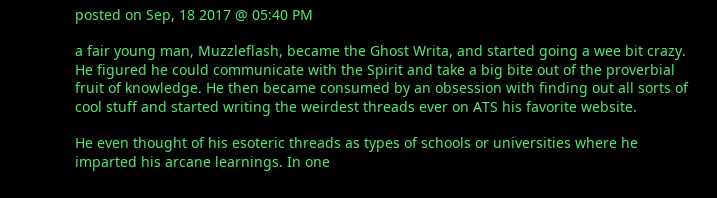posted on Sep, 18 2017 @ 05:40 PM

a fair young man, Muzzleflash, became the Ghost Writa, and started going a wee bit crazy.
He figured he could communicate with the Spirit and take a big bite out of the proverbial fruit of knowledge. He then became consumed by an obsession with finding out all sorts of cool stuff and started writing the weirdest threads ever on ATS his favorite website.

He even thought of his esoteric threads as types of schools or universities where he imparted his arcane learnings. In one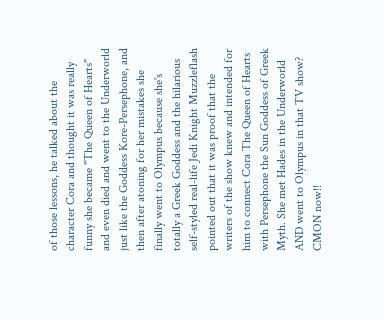of those lessons, he talked about the character Cora and thought it was really funny she became "The Queen of Hearts" and even died and went to the Underworld just like the Goddess Kore-Persephone, and then after atoning for her mistakes she finally went to Olympus because she's totally a Greek Goddess and the hilarious self-styled real-life Jedi Knight Muzzleflash pointed out that it was proof that the writers of the show knew and intended for him to connect Cora The Queen of Hearts with Persephone the Sun Goddess of Greek Myth. She met Hades in the Underworld AND went to Olympus in that TV show? CMON now!!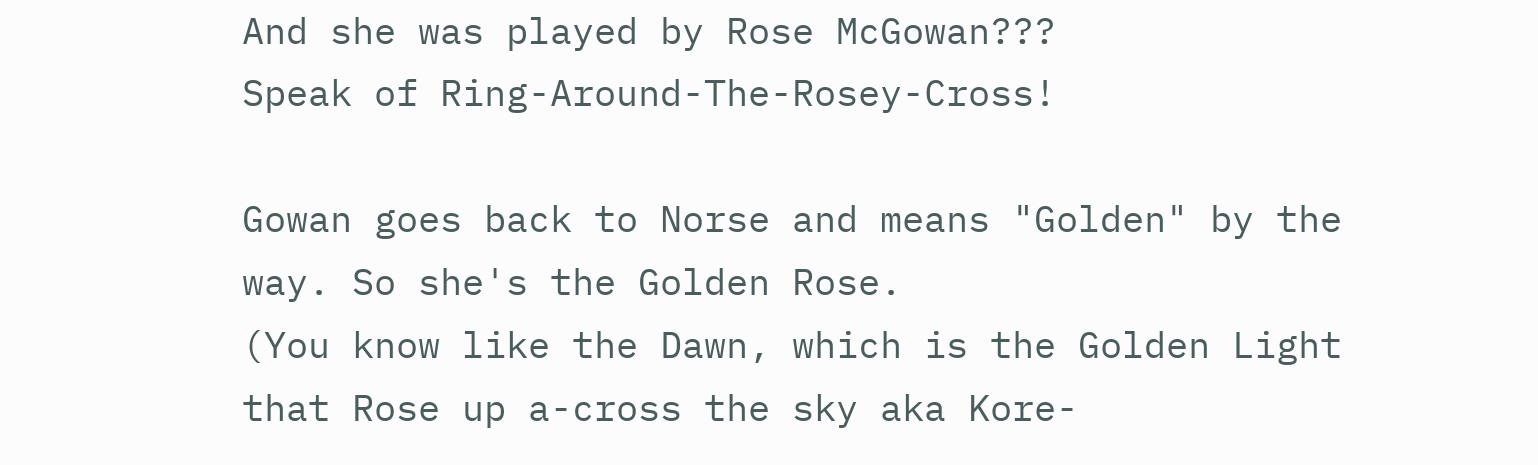And she was played by Rose McGowan???
Speak of Ring-Around-The-Rosey-Cross!

Gowan goes back to Norse and means "Golden" by the way. So she's the Golden Rose.
(You know like the Dawn, which is the Golden Light that Rose up a-cross the sky aka Kore-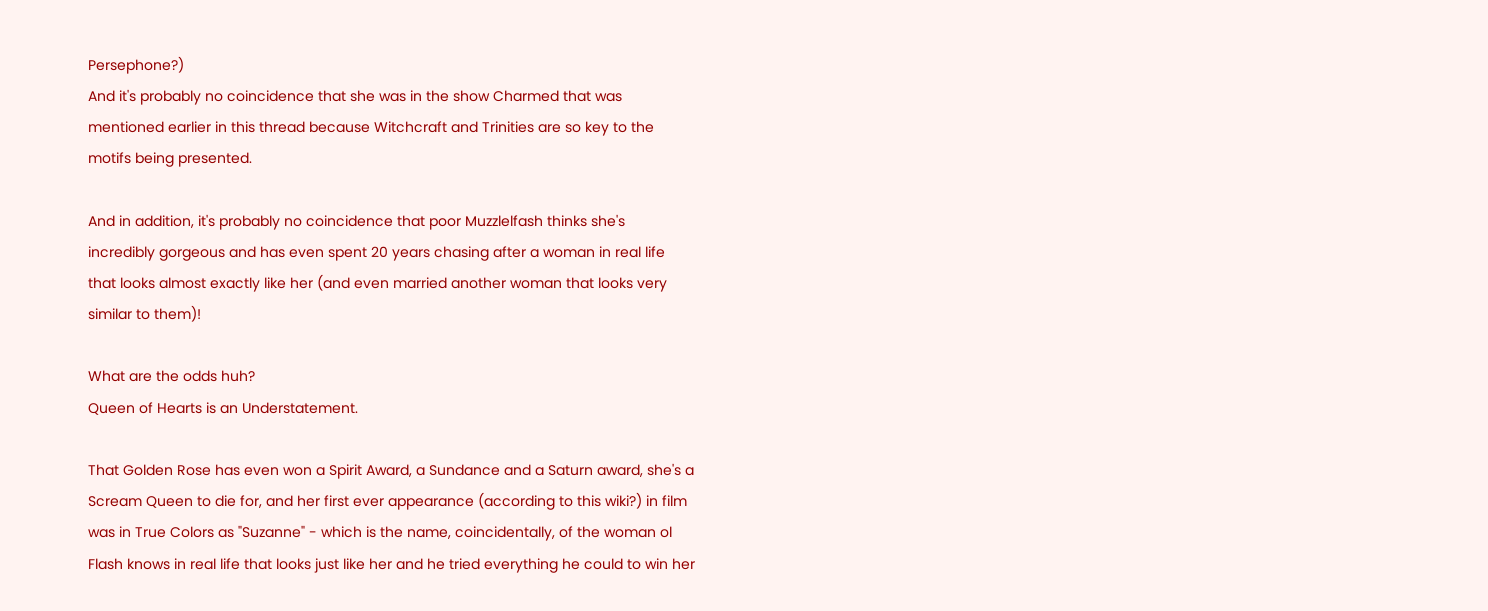Persephone?)
And it's probably no coincidence that she was in the show Charmed that was mentioned earlier in this thread because Witchcraft and Trinities are so key to the motifs being presented.

And in addition, it's probably no coincidence that poor Muzzlelfash thinks she's incredibly gorgeous and has even spent 20 years chasing after a woman in real life that looks almost exactly like her (and even married another woman that looks very similar to them)!

What are the odds huh?
Queen of Hearts is an Understatement.

That Golden Rose has even won a Spirit Award, a Sundance and a Saturn award, she's a Scream Queen to die for, and her first ever appearance (according to this wiki?) in film was in True Colors as "Suzanne" - which is the name, coincidentally, of the woman ol Flash knows in real life that looks just like her and he tried everything he could to win her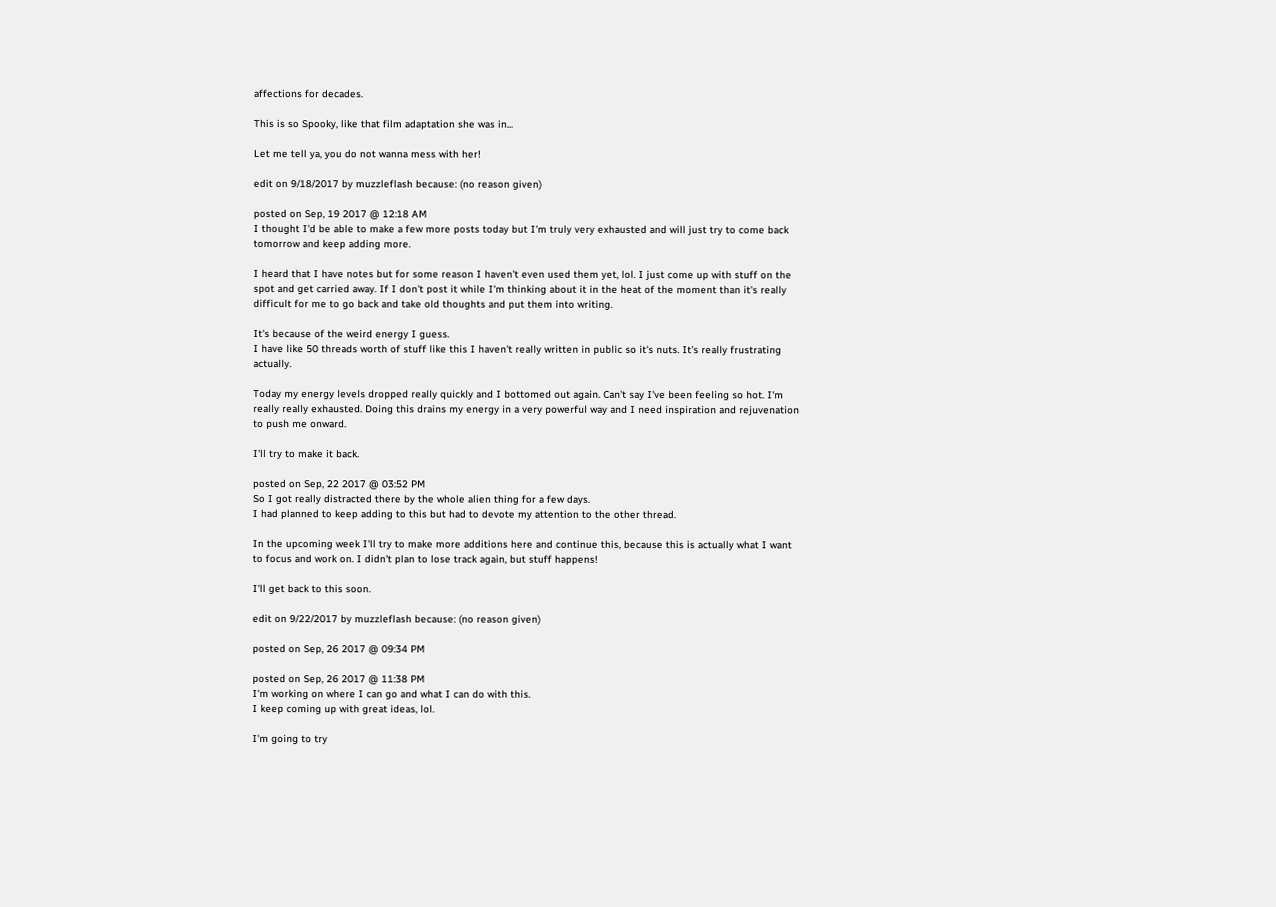affections for decades.

This is so Spooky, like that film adaptation she was in...

Let me tell ya, you do not wanna mess with her!

edit on 9/18/2017 by muzzleflash because: (no reason given)

posted on Sep, 19 2017 @ 12:18 AM
I thought I'd be able to make a few more posts today but I'm truly very exhausted and will just try to come back tomorrow and keep adding more.

I heard that I have notes but for some reason I haven't even used them yet, lol. I just come up with stuff on the spot and get carried away. If I don't post it while I'm thinking about it in the heat of the moment than it's really difficult for me to go back and take old thoughts and put them into writing.

It's because of the weird energy I guess.
I have like 50 threads worth of stuff like this I haven't really written in public so it's nuts. It's really frustrating actually.

Today my energy levels dropped really quickly and I bottomed out again. Can't say I've been feeling so hot. I'm really really exhausted. Doing this drains my energy in a very powerful way and I need inspiration and rejuvenation to push me onward.

I'll try to make it back.

posted on Sep, 22 2017 @ 03:52 PM
So I got really distracted there by the whole alien thing for a few days.
I had planned to keep adding to this but had to devote my attention to the other thread.

In the upcoming week I'll try to make more additions here and continue this, because this is actually what I want to focus and work on. I didn't plan to lose track again, but stuff happens!

I'll get back to this soon.

edit on 9/22/2017 by muzzleflash because: (no reason given)

posted on Sep, 26 2017 @ 09:34 PM

posted on Sep, 26 2017 @ 11:38 PM
I'm working on where I can go and what I can do with this.
I keep coming up with great ideas, lol.

I'm going to try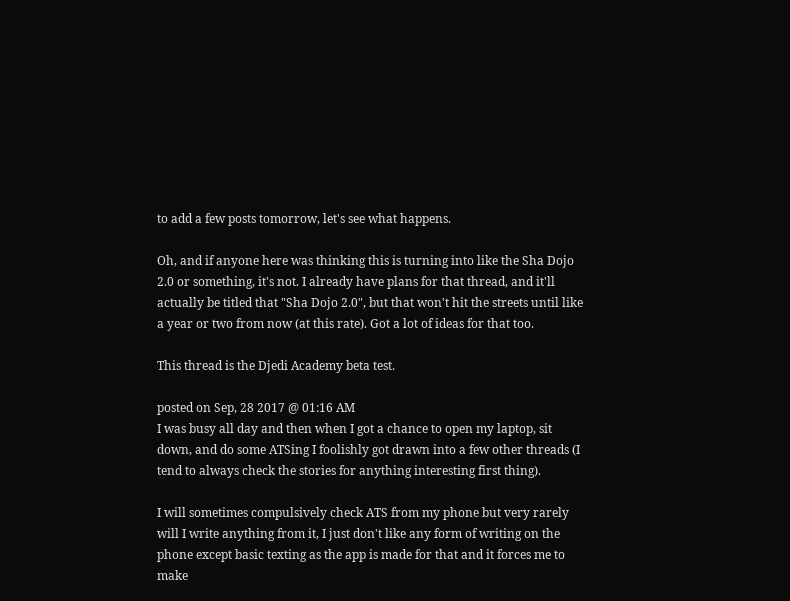to add a few posts tomorrow, let's see what happens.

Oh, and if anyone here was thinking this is turning into like the Sha Dojo 2.0 or something, it's not. I already have plans for that thread, and it'll actually be titled that "Sha Dojo 2.0", but that won't hit the streets until like a year or two from now (at this rate). Got a lot of ideas for that too.

This thread is the Djedi Academy beta test.

posted on Sep, 28 2017 @ 01:16 AM
I was busy all day and then when I got a chance to open my laptop, sit down, and do some ATSing I foolishly got drawn into a few other threads (I tend to always check the stories for anything interesting first thing).

I will sometimes compulsively check ATS from my phone but very rarely will I write anything from it, I just don't like any form of writing on the phone except basic texting as the app is made for that and it forces me to make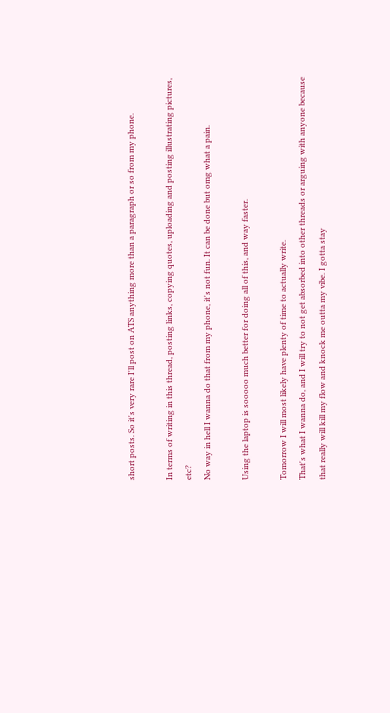short posts. So it's very rare I'll post on ATS anything more than a paragraph or so from my phone.

In terms of writing in this thread, posting links, copying quotes, uploading and posting illustrating pictures, etc?
No way in hell I wanna do that from my phone, it's not fun. It can be done but omg what a pain.

Using the laptop is sooooo much better for doing all of this, and way faster.

Tomorrow I will most likely have plenty of time to actually write.
That's what I wanna do, and I will try to not get absorbed into other threads or arguing with anyone because that really will kill my flow and knock me outta my vibe. I gotta stay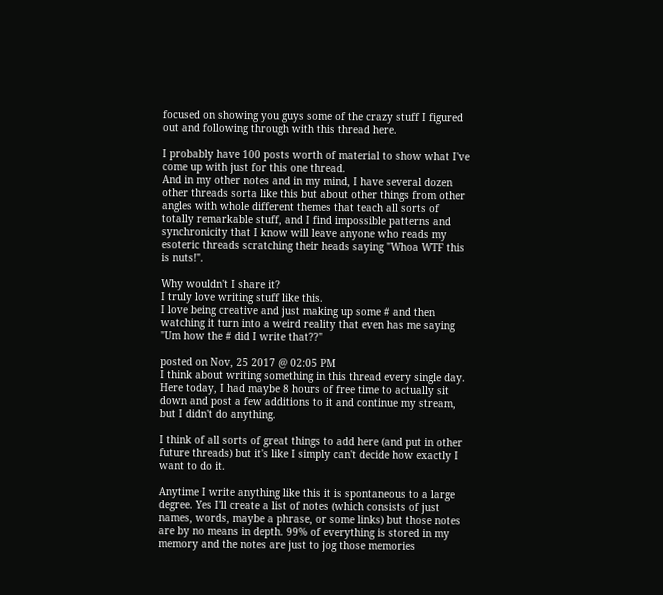focused on showing you guys some of the crazy stuff I figured out and following through with this thread here.

I probably have 100 posts worth of material to show what I've come up with just for this one thread.
And in my other notes and in my mind, I have several dozen other threads sorta like this but about other things from other angles with whole different themes that teach all sorts of totally remarkable stuff, and I find impossible patterns and synchronicity that I know will leave anyone who reads my esoteric threads scratching their heads saying "Whoa WTF this is nuts!".

Why wouldn't I share it?
I truly love writing stuff like this.
I love being creative and just making up some # and then watching it turn into a weird reality that even has me saying "Um how the # did I write that??"

posted on Nov, 25 2017 @ 02:05 PM
I think about writing something in this thread every single day. Here today, I had maybe 8 hours of free time to actually sit down and post a few additions to it and continue my stream, but I didn't do anything.

I think of all sorts of great things to add here (and put in other future threads) but it's like I simply can't decide how exactly I want to do it.

Anytime I write anything like this it is spontaneous to a large degree. Yes I'll create a list of notes (which consists of just names, words, maybe a phrase, or some links) but those notes are by no means in depth. 99% of everything is stored in my memory and the notes are just to jog those memories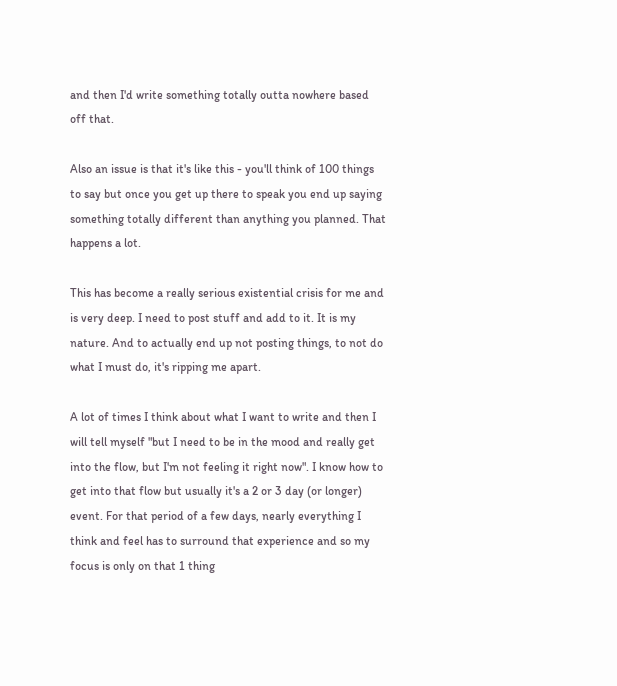and then I'd write something totally outta nowhere based off that.

Also an issue is that it's like this - you'll think of 100 things to say but once you get up there to speak you end up saying something totally different than anything you planned. That happens a lot.

This has become a really serious existential crisis for me and is very deep. I need to post stuff and add to it. It is my nature. And to actually end up not posting things, to not do what I must do, it's ripping me apart.

A lot of times I think about what I want to write and then I will tell myself "but I need to be in the mood and really get into the flow, but I'm not feeling it right now". I know how to get into that flow but usually it's a 2 or 3 day (or longer) event. For that period of a few days, nearly everything I think and feel has to surround that experience and so my focus is only on that 1 thing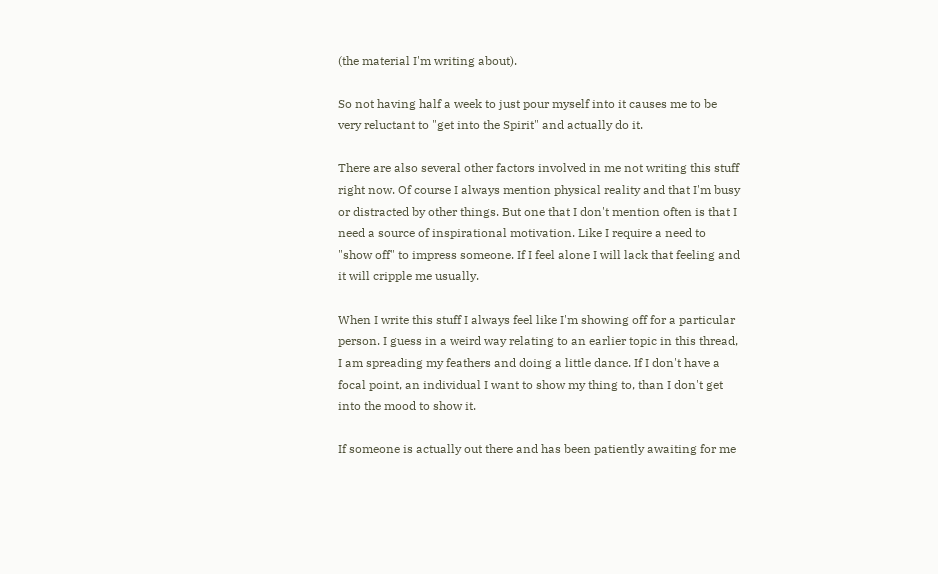(the material I'm writing about).

So not having half a week to just pour myself into it causes me to be very reluctant to "get into the Spirit" and actually do it.

There are also several other factors involved in me not writing this stuff right now. Of course I always mention physical reality and that I'm busy or distracted by other things. But one that I don't mention often is that I need a source of inspirational motivation. Like I require a need to "show off" to impress someone. If I feel alone I will lack that feeling and it will cripple me usually.

When I write this stuff I always feel like I'm showing off for a particular person. I guess in a weird way relating to an earlier topic in this thread, I am spreading my feathers and doing a little dance. If I don't have a focal point, an individual I want to show my thing to, than I don't get into the mood to show it.

If someone is actually out there and has been patiently awaiting for me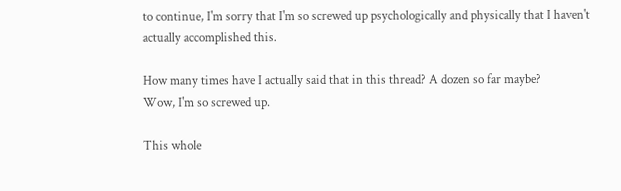to continue, I'm sorry that I'm so screwed up psychologically and physically that I haven't actually accomplished this.

How many times have I actually said that in this thread? A dozen so far maybe?
Wow, I'm so screwed up.

This whole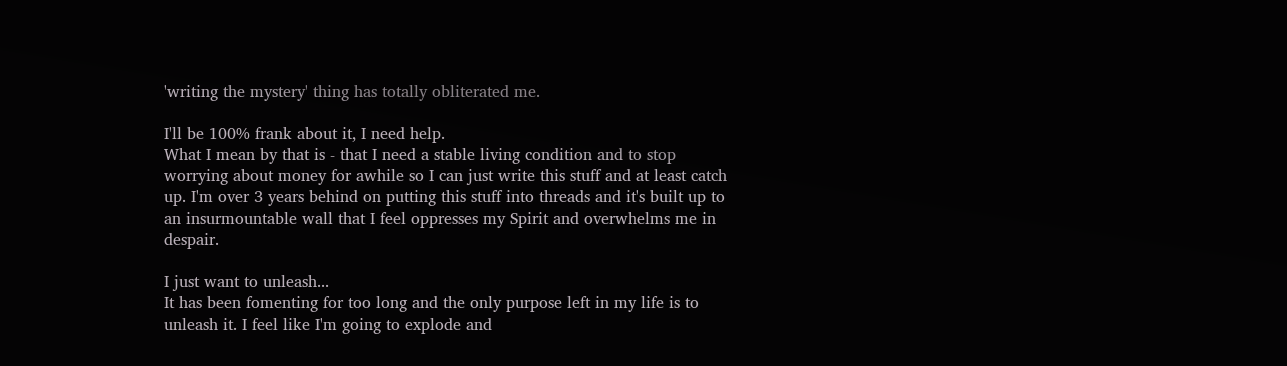'writing the mystery' thing has totally obliterated me.

I'll be 100% frank about it, I need help.
What I mean by that is - that I need a stable living condition and to stop worrying about money for awhile so I can just write this stuff and at least catch up. I'm over 3 years behind on putting this stuff into threads and it's built up to an insurmountable wall that I feel oppresses my Spirit and overwhelms me in despair.

I just want to unleash...
It has been fomenting for too long and the only purpose left in my life is to unleash it. I feel like I'm going to explode and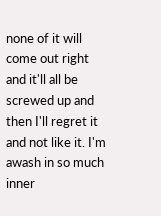none of it will come out right and it'll all be screwed up and then I'll regret it and not like it. I'm awash in so much inner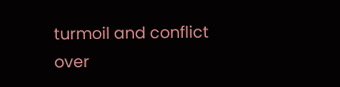turmoil and conflict over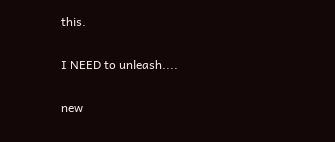this.

I NEED to unleash....

new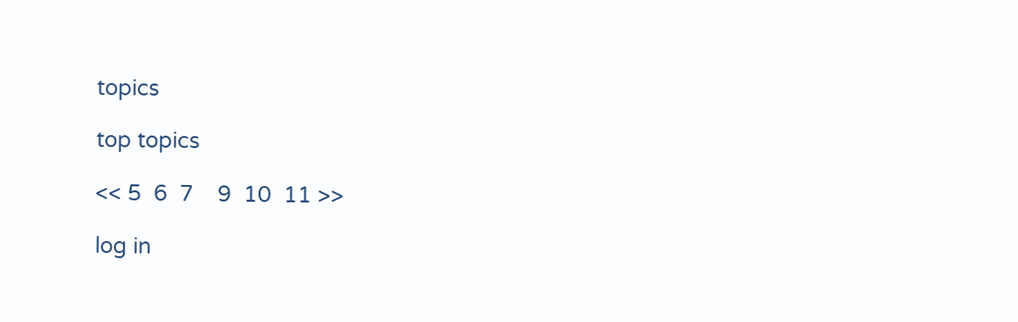topics

top topics

<< 5  6  7    9  10  11 >>

log in